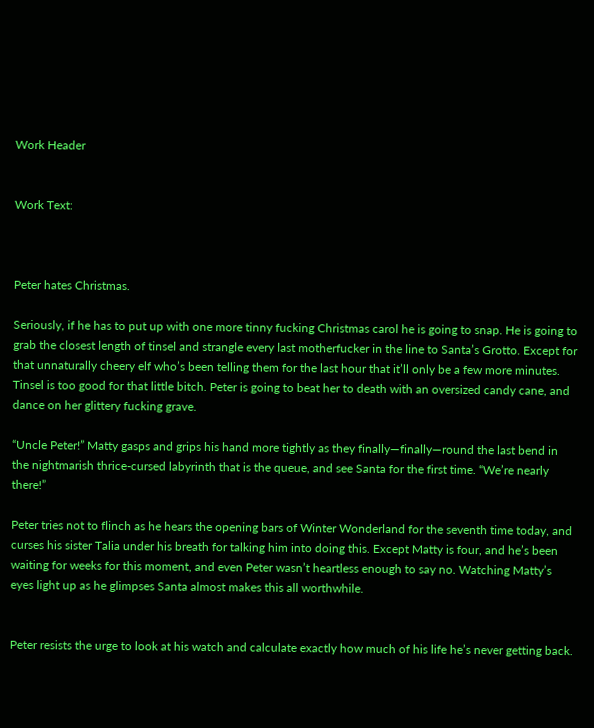Work Header


Work Text:



Peter hates Christmas.

Seriously, if he has to put up with one more tinny fucking Christmas carol he is going to snap. He is going to grab the closest length of tinsel and strangle every last motherfucker in the line to Santa’s Grotto. Except for that unnaturally cheery elf who’s been telling them for the last hour that it’ll only be a few more minutes. Tinsel is too good for that little bitch. Peter is going to beat her to death with an oversized candy cane, and dance on her glittery fucking grave.

“Uncle Peter!” Matty gasps and grips his hand more tightly as they finally—finally—round the last bend in the nightmarish thrice-cursed labyrinth that is the queue, and see Santa for the first time. “We’re nearly there!”

Peter tries not to flinch as he hears the opening bars of Winter Wonderland for the seventh time today, and curses his sister Talia under his breath for talking him into doing this. Except Matty is four, and he’s been waiting for weeks for this moment, and even Peter wasn’t heartless enough to say no. Watching Matty’s eyes light up as he glimpses Santa almost makes this all worthwhile.


Peter resists the urge to look at his watch and calculate exactly how much of his life he’s never getting back.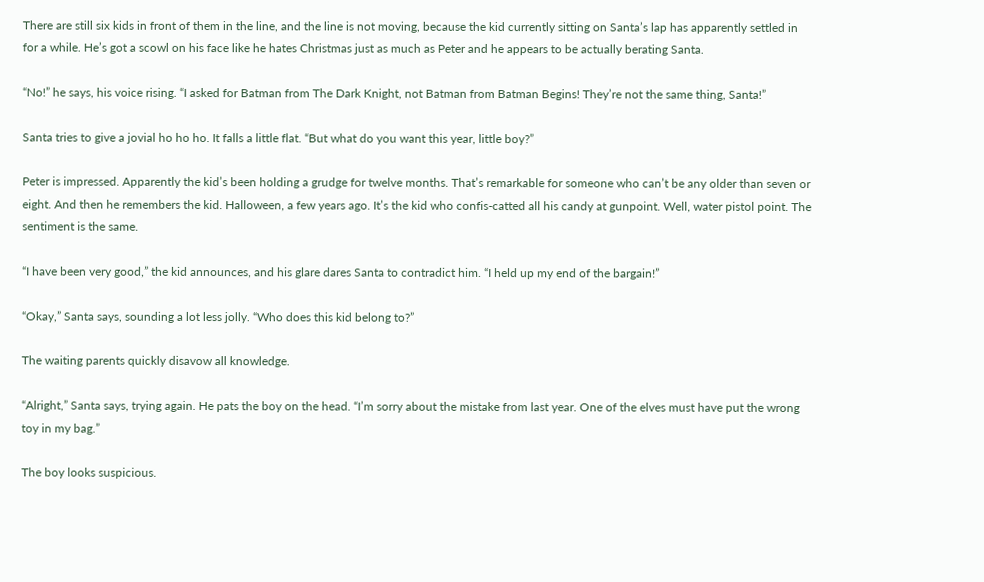There are still six kids in front of them in the line, and the line is not moving, because the kid currently sitting on Santa’s lap has apparently settled in for a while. He’s got a scowl on his face like he hates Christmas just as much as Peter and he appears to be actually berating Santa.

“No!” he says, his voice rising. “I asked for Batman from The Dark Knight, not Batman from Batman Begins! They’re not the same thing, Santa!”

Santa tries to give a jovial ho ho ho. It falls a little flat. “But what do you want this year, little boy?”

Peter is impressed. Apparently the kid’s been holding a grudge for twelve months. That’s remarkable for someone who can’t be any older than seven or eight. And then he remembers the kid. Halloween, a few years ago. It’s the kid who confis-catted all his candy at gunpoint. Well, water pistol point. The sentiment is the same.

“I have been very good,” the kid announces, and his glare dares Santa to contradict him. “I held up my end of the bargain!”

“Okay,” Santa says, sounding a lot less jolly. “Who does this kid belong to?”

The waiting parents quickly disavow all knowledge.

“Alright,” Santa says, trying again. He pats the boy on the head. “I’m sorry about the mistake from last year. One of the elves must have put the wrong toy in my bag.”

The boy looks suspicious.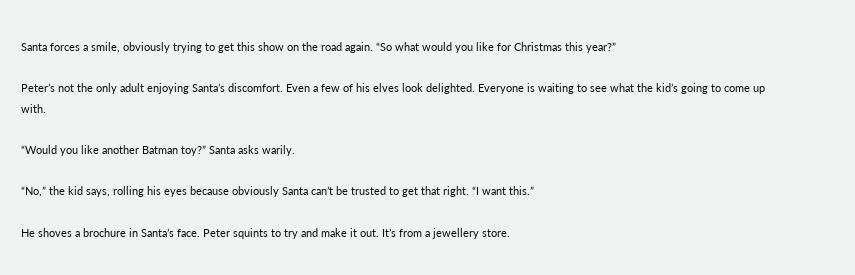Santa forces a smile, obviously trying to get this show on the road again. “So what would you like for Christmas this year?”

Peter’s not the only adult enjoying Santa’s discomfort. Even a few of his elves look delighted. Everyone is waiting to see what the kid’s going to come up with.

“Would you like another Batman toy?” Santa asks warily.

“No,” the kid says, rolling his eyes because obviously Santa can’t be trusted to get that right. “I want this.”

He shoves a brochure in Santa’s face. Peter squints to try and make it out. It’s from a jewellery store.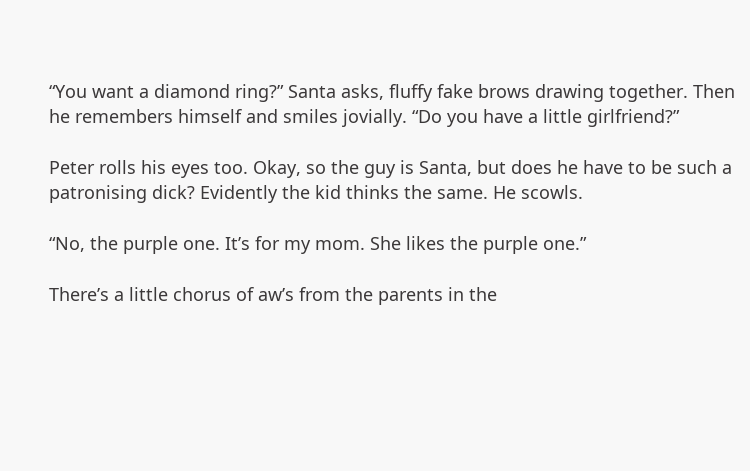“You want a diamond ring?” Santa asks, fluffy fake brows drawing together. Then he remembers himself and smiles jovially. “Do you have a little girlfriend?”

Peter rolls his eyes too. Okay, so the guy is Santa, but does he have to be such a patronising dick? Evidently the kid thinks the same. He scowls.

“No, the purple one. It’s for my mom. She likes the purple one.”

There’s a little chorus of aw’s from the parents in the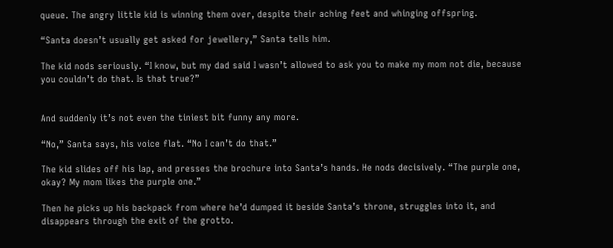queue. The angry little kid is winning them over, despite their aching feet and whinging offspring.

“Santa doesn’t usually get asked for jewellery,” Santa tells him.

The kid nods seriously. “I know, but my dad said I wasn’t allowed to ask you to make my mom not die, because you couldn’t do that. Is that true?”


And suddenly it’s not even the tiniest bit funny any more.

“No,” Santa says, his voice flat. “No I can’t do that.”

The kid slides off his lap, and presses the brochure into Santa’s hands. He nods decisively. “The purple one, okay? My mom likes the purple one.”

Then he picks up his backpack from where he’d dumped it beside Santa’s throne, struggles into it, and disappears through the exit of the grotto.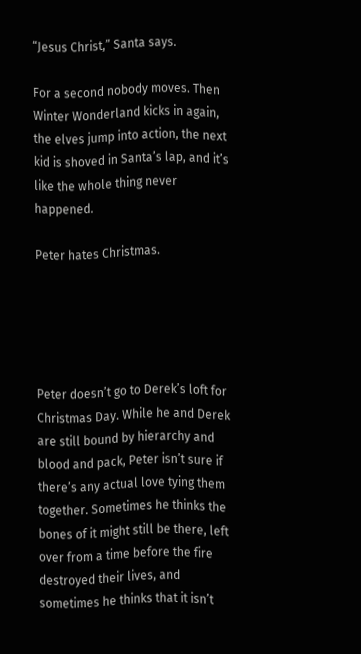“Jesus Christ,” Santa says.

For a second nobody moves. Then Winter Wonderland kicks in again, the elves jump into action, the next kid is shoved in Santa’s lap, and it’s like the whole thing never happened.

Peter hates Christmas.





Peter doesn’t go to Derek’s loft for Christmas Day. While he and Derek are still bound by hierarchy and blood and pack, Peter isn’t sure if there’s any actual love tying them together. Sometimes he thinks the bones of it might still be there, left over from a time before the fire destroyed their lives, and sometimes he thinks that it isn’t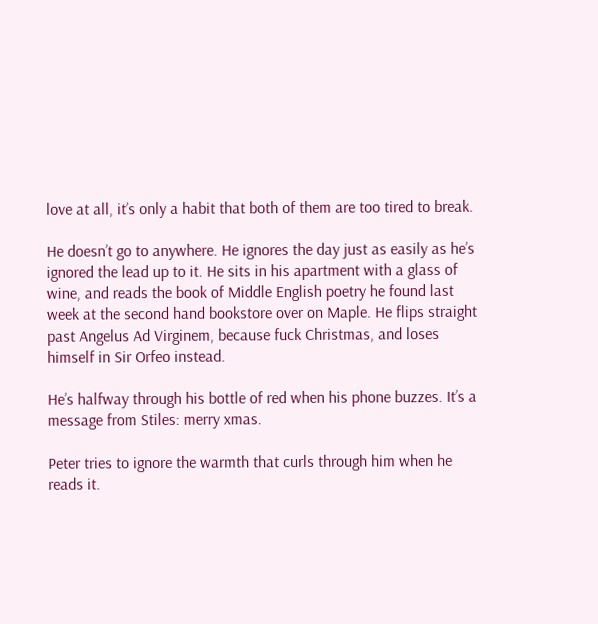love at all, it’s only a habit that both of them are too tired to break.

He doesn’t go to anywhere. He ignores the day just as easily as he’s ignored the lead up to it. He sits in his apartment with a glass of wine, and reads the book of Middle English poetry he found last week at the second hand bookstore over on Maple. He flips straight past Angelus Ad Virginem, because fuck Christmas, and loses himself in Sir Orfeo instead.

He’s halfway through his bottle of red when his phone buzzes. It’s a message from Stiles: merry xmas.

Peter tries to ignore the warmth that curls through him when he reads it.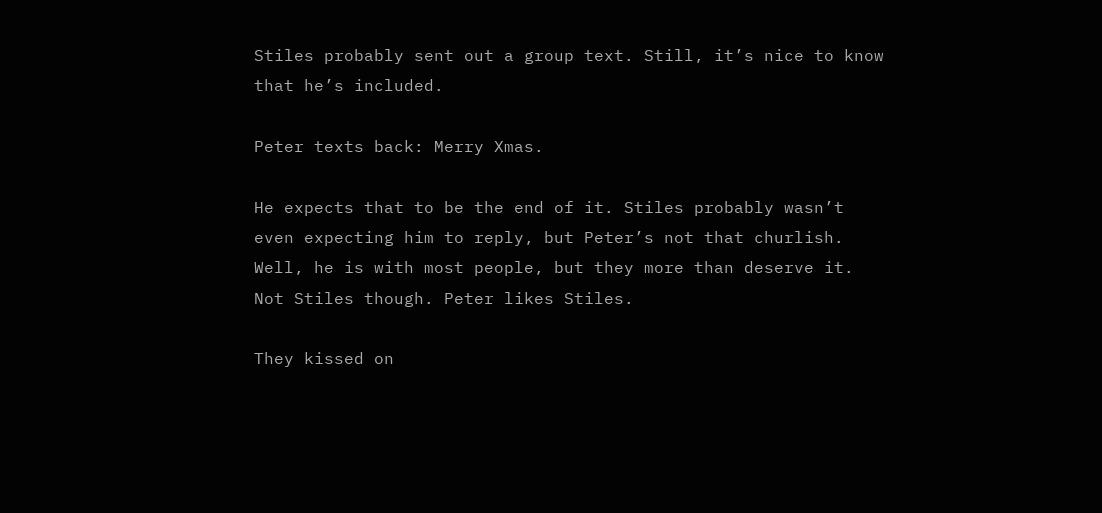Stiles probably sent out a group text. Still, it’s nice to know that he’s included.

Peter texts back: Merry Xmas.

He expects that to be the end of it. Stiles probably wasn’t even expecting him to reply, but Peter’s not that churlish. Well, he is with most people, but they more than deserve it. Not Stiles though. Peter likes Stiles.

They kissed on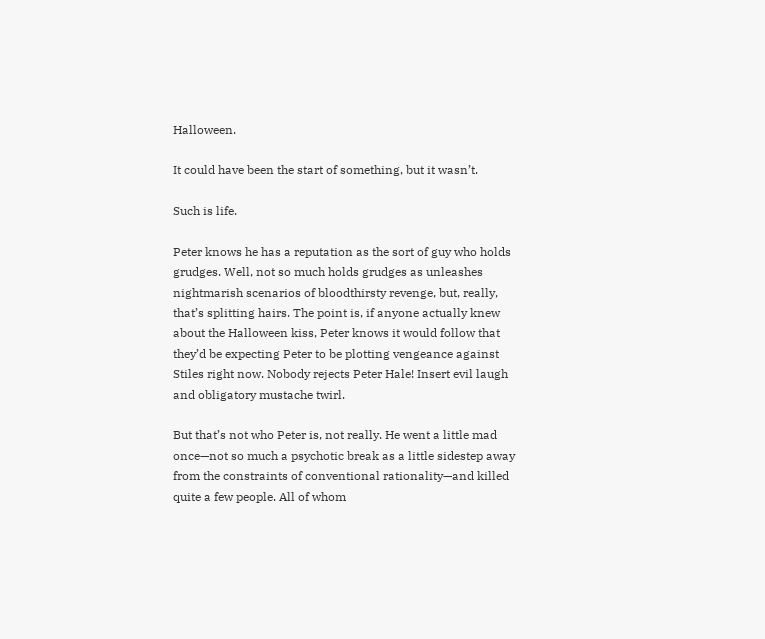Halloween.

It could have been the start of something, but it wasn’t.

Such is life.

Peter knows he has a reputation as the sort of guy who holds grudges. Well, not so much holds grudges as unleashes nightmarish scenarios of bloodthirsty revenge, but, really, that’s splitting hairs. The point is, if anyone actually knew about the Halloween kiss, Peter knows it would follow that they’d be expecting Peter to be plotting vengeance against Stiles right now. Nobody rejects Peter Hale! Insert evil laugh and obligatory mustache twirl.

But that’s not who Peter is, not really. He went a little mad once—not so much a psychotic break as a little sidestep away from the constraints of conventional rationality—and killed quite a few people. All of whom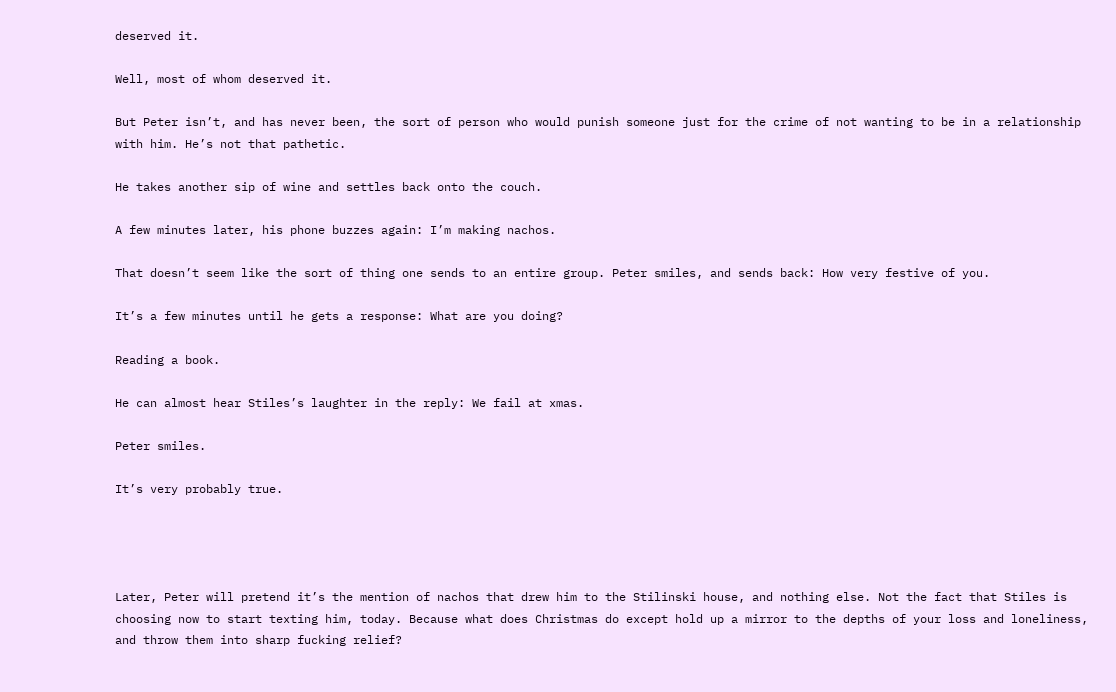deserved it.

Well, most of whom deserved it.

But Peter isn’t, and has never been, the sort of person who would punish someone just for the crime of not wanting to be in a relationship with him. He’s not that pathetic.

He takes another sip of wine and settles back onto the couch.

A few minutes later, his phone buzzes again: I’m making nachos.

That doesn’t seem like the sort of thing one sends to an entire group. Peter smiles, and sends back: How very festive of you.

It’s a few minutes until he gets a response: What are you doing?

Reading a book.

He can almost hear Stiles’s laughter in the reply: We fail at xmas.

Peter smiles.

It’s very probably true.




Later, Peter will pretend it’s the mention of nachos that drew him to the Stilinski house, and nothing else. Not the fact that Stiles is choosing now to start texting him, today. Because what does Christmas do except hold up a mirror to the depths of your loss and loneliness, and throw them into sharp fucking relief?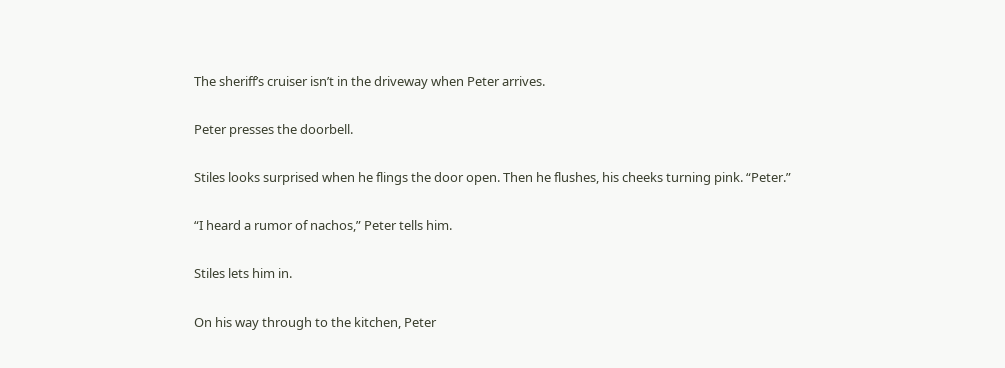The sheriff’s cruiser isn’t in the driveway when Peter arrives.

Peter presses the doorbell.

Stiles looks surprised when he flings the door open. Then he flushes, his cheeks turning pink. “Peter.”

“I heard a rumor of nachos,” Peter tells him.

Stiles lets him in.

On his way through to the kitchen, Peter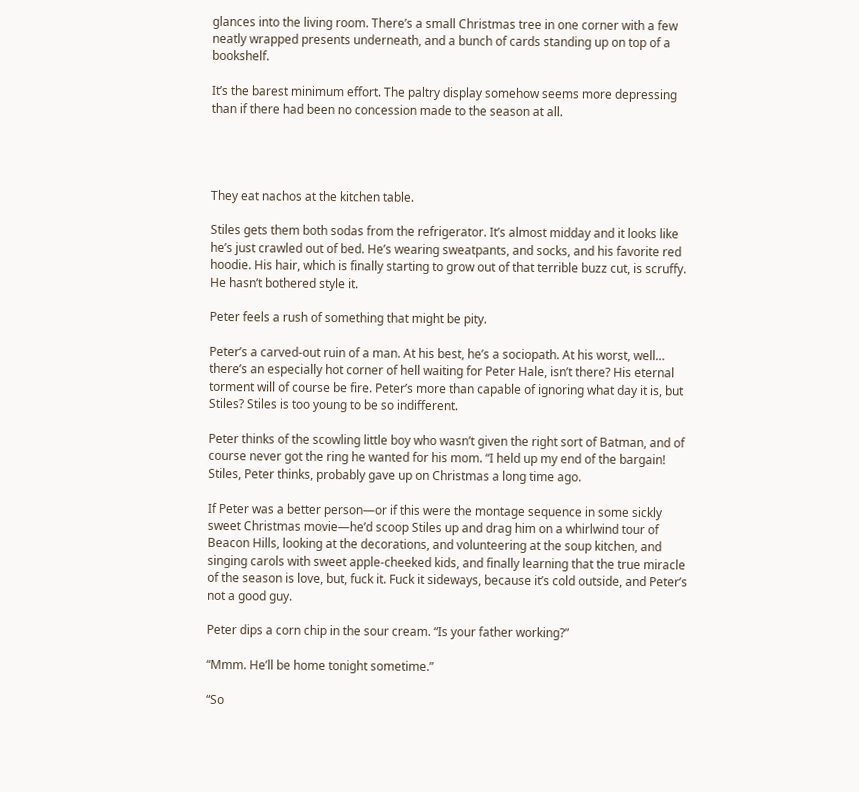glances into the living room. There’s a small Christmas tree in one corner with a few neatly wrapped presents underneath, and a bunch of cards standing up on top of a bookshelf.

It’s the barest minimum effort. The paltry display somehow seems more depressing than if there had been no concession made to the season at all.




They eat nachos at the kitchen table.

Stiles gets them both sodas from the refrigerator. It’s almost midday and it looks like he’s just crawled out of bed. He’s wearing sweatpants, and socks, and his favorite red hoodie. His hair, which is finally starting to grow out of that terrible buzz cut, is scruffy. He hasn’t bothered style it.

Peter feels a rush of something that might be pity.

Peter’s a carved-out ruin of a man. At his best, he’s a sociopath. At his worst, well… there’s an especially hot corner of hell waiting for Peter Hale, isn’t there? His eternal torment will of course be fire. Peter’s more than capable of ignoring what day it is, but Stiles? Stiles is too young to be so indifferent.

Peter thinks of the scowling little boy who wasn’t given the right sort of Batman, and of course never got the ring he wanted for his mom. “I held up my end of the bargain! Stiles, Peter thinks, probably gave up on Christmas a long time ago.

If Peter was a better person—or if this were the montage sequence in some sickly sweet Christmas movie—he’d scoop Stiles up and drag him on a whirlwind tour of Beacon Hills, looking at the decorations, and volunteering at the soup kitchen, and singing carols with sweet apple-cheeked kids, and finally learning that the true miracle of the season is love, but, fuck it. Fuck it sideways, because it’s cold outside, and Peter’s not a good guy.

Peter dips a corn chip in the sour cream. “Is your father working?”

“Mmm. He’ll be home tonight sometime.”

“So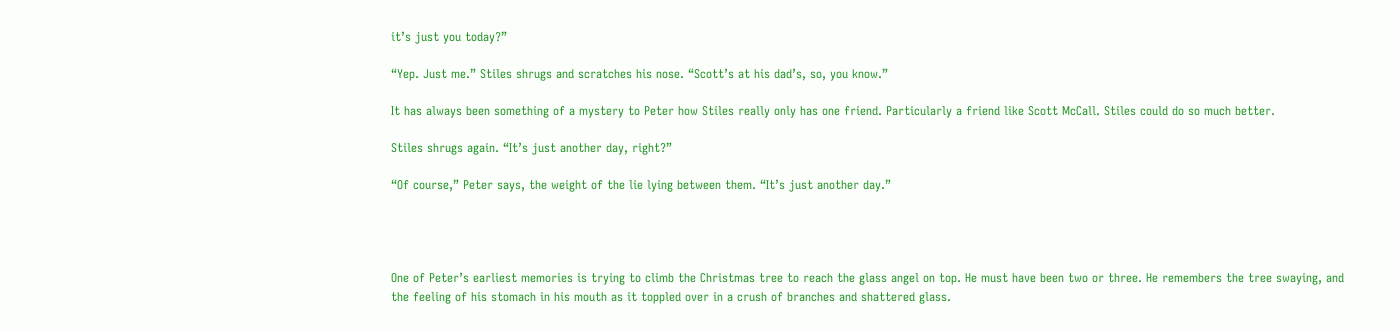it’s just you today?”

“Yep. Just me.” Stiles shrugs and scratches his nose. “Scott’s at his dad’s, so, you know.”

It has always been something of a mystery to Peter how Stiles really only has one friend. Particularly a friend like Scott McCall. Stiles could do so much better.

Stiles shrugs again. “It’s just another day, right?”

“Of course,” Peter says, the weight of the lie lying between them. “It’s just another day.”




One of Peter’s earliest memories is trying to climb the Christmas tree to reach the glass angel on top. He must have been two or three. He remembers the tree swaying, and the feeling of his stomach in his mouth as it toppled over in a crush of branches and shattered glass.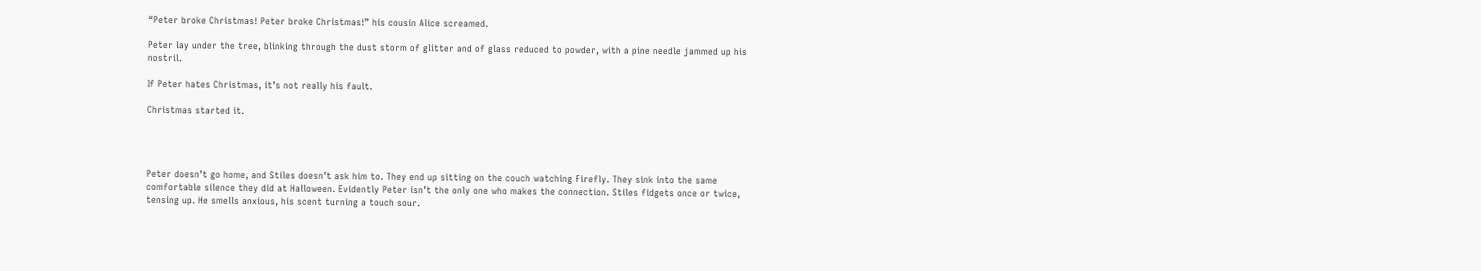“Peter broke Christmas! Peter broke Christmas!” his cousin Alice screamed.

Peter lay under the tree, blinking through the dust storm of glitter and of glass reduced to powder, with a pine needle jammed up his nostril.

If Peter hates Christmas, it’s not really his fault.

Christmas started it.




Peter doesn’t go home, and Stiles doesn’t ask him to. They end up sitting on the couch watching Firefly. They sink into the same comfortable silence they did at Halloween. Evidently Peter isn’t the only one who makes the connection. Stiles fidgets once or twice, tensing up. He smells anxious, his scent turning a touch sour.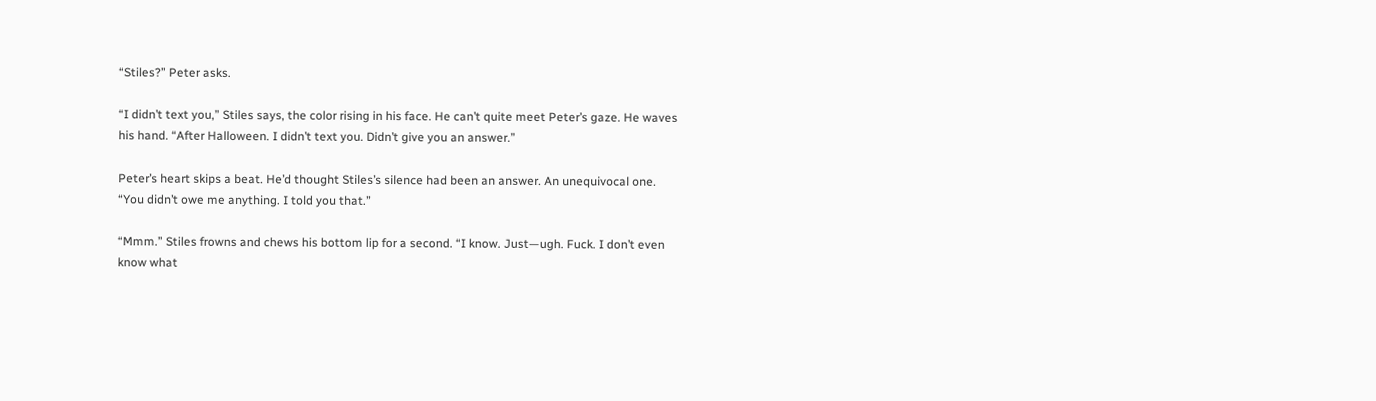“Stiles?” Peter asks.

“I didn’t text you,” Stiles says, the color rising in his face. He can’t quite meet Peter’s gaze. He waves his hand. “After Halloween. I didn’t text you. Didn’t give you an answer.”

Peter’s heart skips a beat. He’d thought Stiles’s silence had been an answer. An unequivocal one. “You didn’t owe me anything. I told you that.”

“Mmm.” Stiles frowns and chews his bottom lip for a second. “I know. Just—ugh. Fuck. I don’t even know what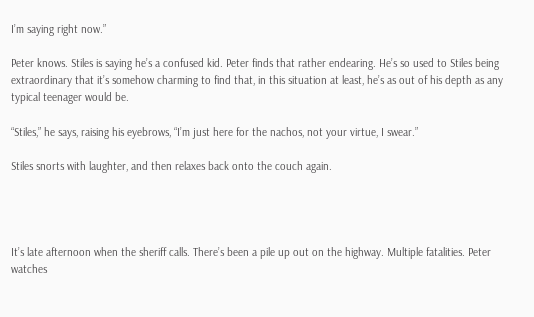I’m saying right now.”

Peter knows. Stiles is saying he’s a confused kid. Peter finds that rather endearing. He’s so used to Stiles being extraordinary that it’s somehow charming to find that, in this situation at least, he’s as out of his depth as any typical teenager would be.

“Stiles,” he says, raising his eyebrows, “I’m just here for the nachos, not your virtue, I swear.”

Stiles snorts with laughter, and then relaxes back onto the couch again.




It’s late afternoon when the sheriff calls. There’s been a pile up out on the highway. Multiple fatalities. Peter watches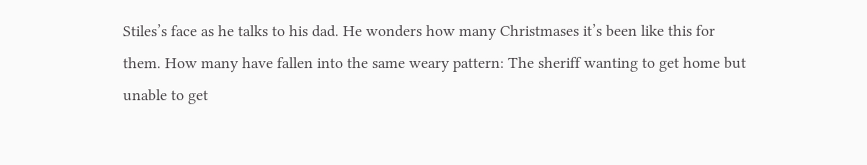Stiles’s face as he talks to his dad. He wonders how many Christmases it’s been like this for them. How many have fallen into the same weary pattern: The sheriff wanting to get home but unable to get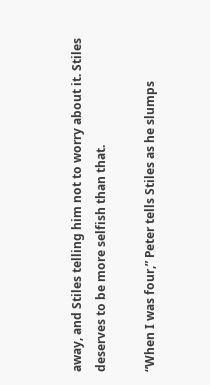away, and Stiles telling him not to worry about it. Stiles deserves to be more selfish than that.

“When I was four,” Peter tells Stiles as he slumps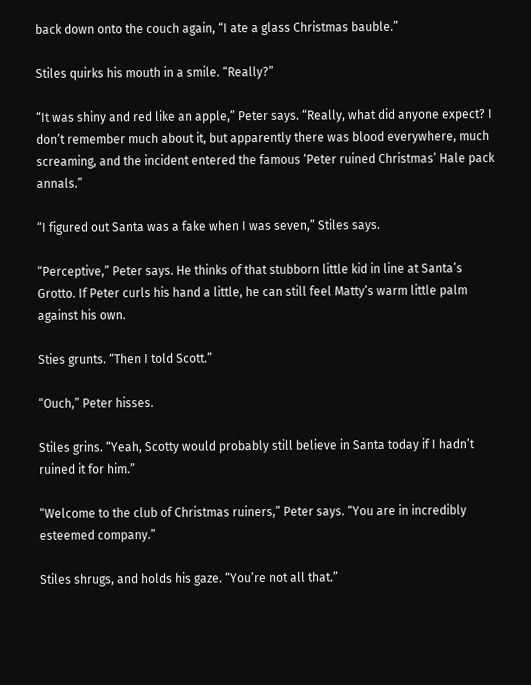back down onto the couch again, “I ate a glass Christmas bauble.”

Stiles quirks his mouth in a smile. “Really?”

“It was shiny and red like an apple,” Peter says. “Really, what did anyone expect? I don’t remember much about it, but apparently there was blood everywhere, much screaming, and the incident entered the famous ‘Peter ruined Christmas’ Hale pack annals.”

“I figured out Santa was a fake when I was seven,” Stiles says.

“Perceptive,” Peter says. He thinks of that stubborn little kid in line at Santa’s Grotto. If Peter curls his hand a little, he can still feel Matty’s warm little palm against his own.

Sties grunts. “Then I told Scott.”

“Ouch,” Peter hisses.

Stiles grins. “Yeah, Scotty would probably still believe in Santa today if I hadn’t ruined it for him.”

“Welcome to the club of Christmas ruiners,” Peter says. “You are in incredibly esteemed company.”

Stiles shrugs, and holds his gaze. “You’re not all that.”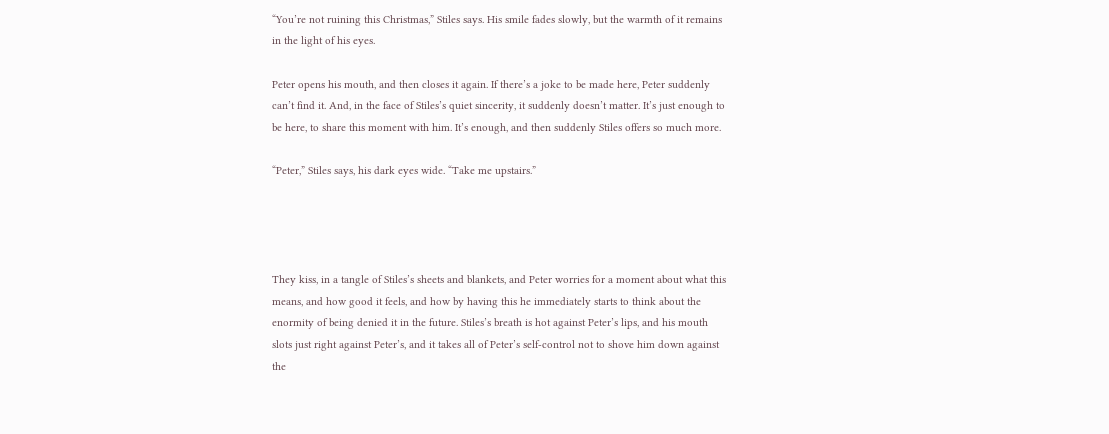“You’re not ruining this Christmas,” Stiles says. His smile fades slowly, but the warmth of it remains in the light of his eyes.

Peter opens his mouth, and then closes it again. If there’s a joke to be made here, Peter suddenly can’t find it. And, in the face of Stiles’s quiet sincerity, it suddenly doesn’t matter. It’s just enough to be here, to share this moment with him. It’s enough, and then suddenly Stiles offers so much more.

“Peter,” Stiles says, his dark eyes wide. “Take me upstairs.”




They kiss, in a tangle of Stiles’s sheets and blankets, and Peter worries for a moment about what this means, and how good it feels, and how by having this he immediately starts to think about the enormity of being denied it in the future. Stiles’s breath is hot against Peter’s lips, and his mouth slots just right against Peter’s, and it takes all of Peter’s self-control not to shove him down against the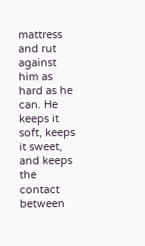mattress and rut against him as hard as he can. He keeps it soft, keeps it sweet, and keeps the contact between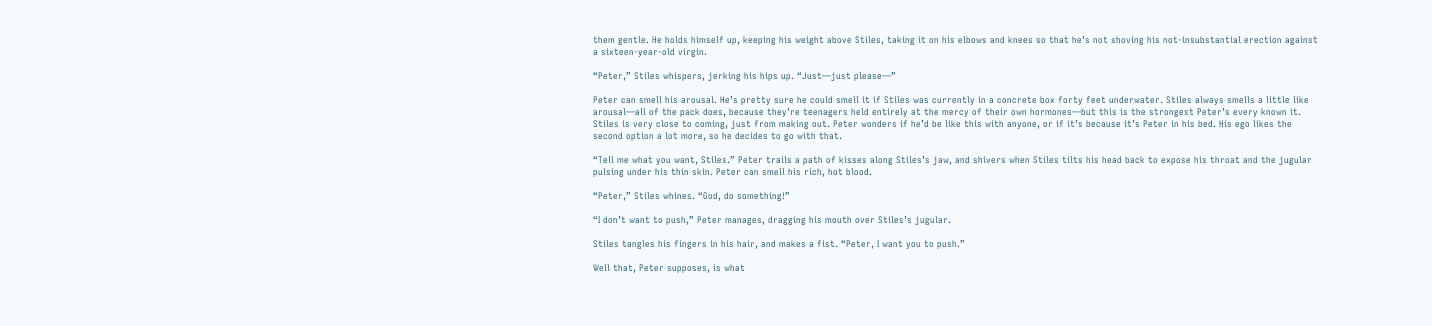them gentle. He holds himself up, keeping his weight above Stiles, taking it on his elbows and knees so that he’s not shoving his not-insubstantial erection against a sixteen-year-old virgin.

“Peter,” Stiles whispers, jerking his hips up. “Just—just please—”

Peter can smell his arousal. He’s pretty sure he could smell it if Stiles was currently in a concrete box forty feet underwater. Stiles always smells a little like arousal—all of the pack does, because they’re teenagers held entirely at the mercy of their own hormones—but this is the strongest Peter’s every known it. Stiles is very close to coming, just from making out. Peter wonders if he’d be like this with anyone, or if it’s because it’s Peter in his bed. His ego likes the second option a lot more, so he decides to go with that.

“Tell me what you want, Stiles.” Peter trails a path of kisses along Stiles’s jaw, and shivers when Stiles tilts his head back to expose his throat and the jugular pulsing under his thin skin. Peter can smell his rich, hot blood.

“Peter,” Stiles whines. “God, do something!”

“I don’t want to push,” Peter manages, dragging his mouth over Stiles’s jugular.

Stiles tangles his fingers in his hair, and makes a fist. “Peter, I want you to push.”

Well that, Peter supposes, is what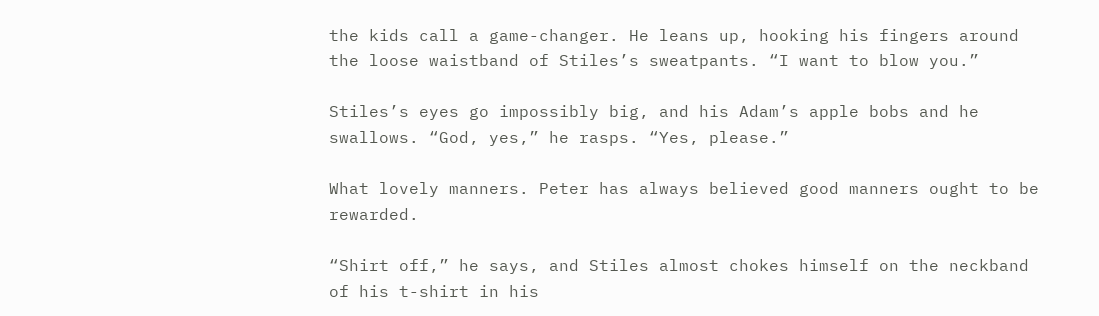the kids call a game-changer. He leans up, hooking his fingers around the loose waistband of Stiles’s sweatpants. “I want to blow you.”

Stiles’s eyes go impossibly big, and his Adam’s apple bobs and he swallows. “God, yes,” he rasps. “Yes, please.”

What lovely manners. Peter has always believed good manners ought to be rewarded.

“Shirt off,” he says, and Stiles almost chokes himself on the neckband of his t-shirt in his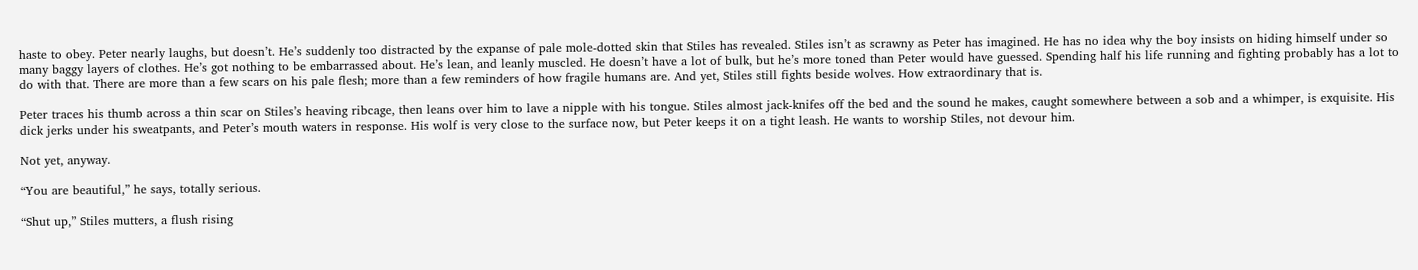haste to obey. Peter nearly laughs, but doesn’t. He’s suddenly too distracted by the expanse of pale mole-dotted skin that Stiles has revealed. Stiles isn’t as scrawny as Peter has imagined. He has no idea why the boy insists on hiding himself under so many baggy layers of clothes. He’s got nothing to be embarrassed about. He’s lean, and leanly muscled. He doesn’t have a lot of bulk, but he’s more toned than Peter would have guessed. Spending half his life running and fighting probably has a lot to do with that. There are more than a few scars on his pale flesh; more than a few reminders of how fragile humans are. And yet, Stiles still fights beside wolves. How extraordinary that is.

Peter traces his thumb across a thin scar on Stiles’s heaving ribcage, then leans over him to lave a nipple with his tongue. Stiles almost jack-knifes off the bed and the sound he makes, caught somewhere between a sob and a whimper, is exquisite. His dick jerks under his sweatpants, and Peter’s mouth waters in response. His wolf is very close to the surface now, but Peter keeps it on a tight leash. He wants to worship Stiles, not devour him.

Not yet, anyway.

“You are beautiful,” he says, totally serious.

“Shut up,” Stiles mutters, a flush rising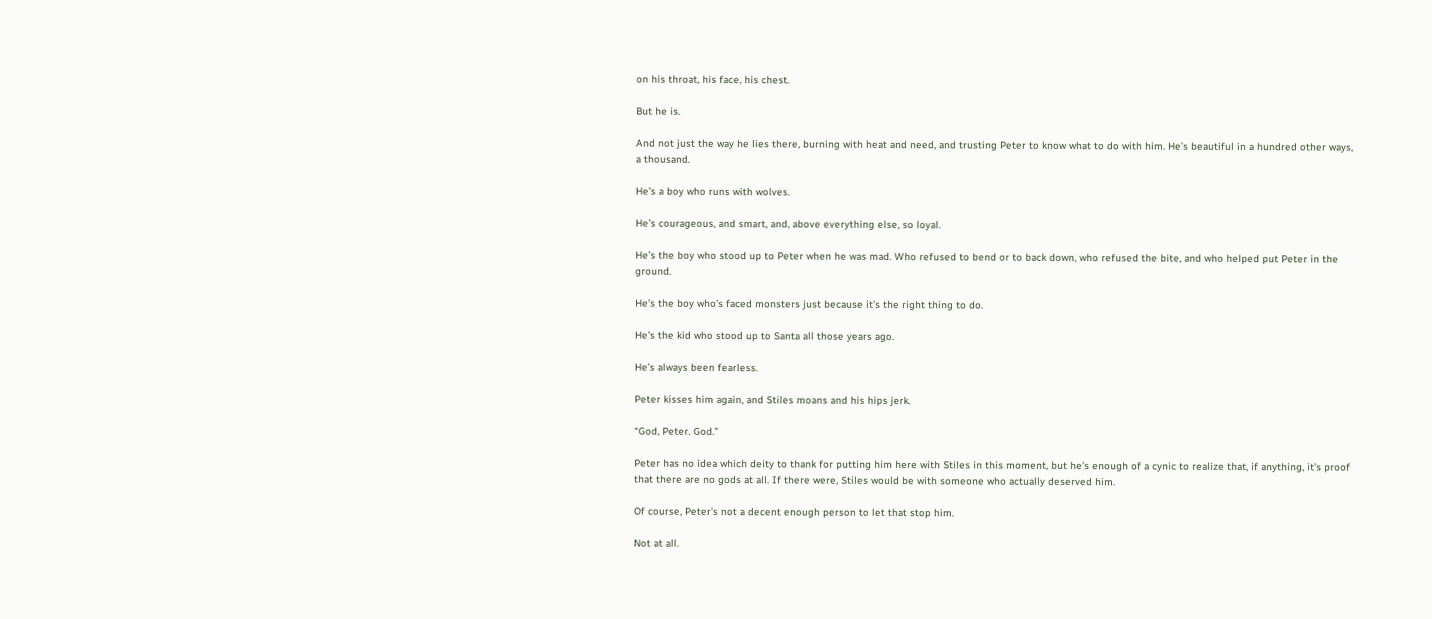on his throat, his face, his chest.

But he is.

And not just the way he lies there, burning with heat and need, and trusting Peter to know what to do with him. He’s beautiful in a hundred other ways, a thousand.

He’s a boy who runs with wolves.

He’s courageous, and smart, and, above everything else, so loyal.

He’s the boy who stood up to Peter when he was mad. Who refused to bend or to back down, who refused the bite, and who helped put Peter in the ground.

He’s the boy who’s faced monsters just because it’s the right thing to do.

He’s the kid who stood up to Santa all those years ago.

He’s always been fearless.

Peter kisses him again, and Stiles moans and his hips jerk.

“God, Peter. God.”

Peter has no idea which deity to thank for putting him here with Stiles in this moment, but he’s enough of a cynic to realize that, if anything, it’s proof that there are no gods at all. If there were, Stiles would be with someone who actually deserved him.

Of course, Peter’s not a decent enough person to let that stop him.

Not at all.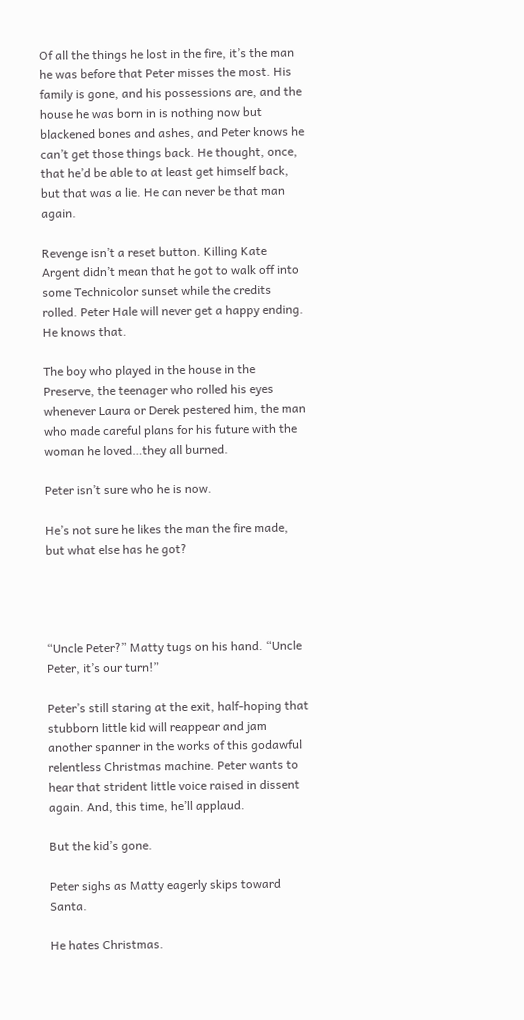Of all the things he lost in the fire, it’s the man he was before that Peter misses the most. His family is gone, and his possessions are, and the house he was born in is nothing now but blackened bones and ashes, and Peter knows he can’t get those things back. He thought, once, that he’d be able to at least get himself back, but that was a lie. He can never be that man again.

Revenge isn’t a reset button. Killing Kate Argent didn’t mean that he got to walk off into some Technicolor sunset while the credits rolled. Peter Hale will never get a happy ending. He knows that.

The boy who played in the house in the Preserve, the teenager who rolled his eyes whenever Laura or Derek pestered him, the man who made careful plans for his future with the woman he loved…they all burned.

Peter isn’t sure who he is now.

He’s not sure he likes the man the fire made, but what else has he got?




“Uncle Peter?” Matty tugs on his hand. “Uncle Peter, it’s our turn!”

Peter’s still staring at the exit, half-hoping that stubborn little kid will reappear and jam another spanner in the works of this godawful relentless Christmas machine. Peter wants to hear that strident little voice raised in dissent again. And, this time, he’ll applaud.

But the kid’s gone.

Peter sighs as Matty eagerly skips toward Santa.

He hates Christmas.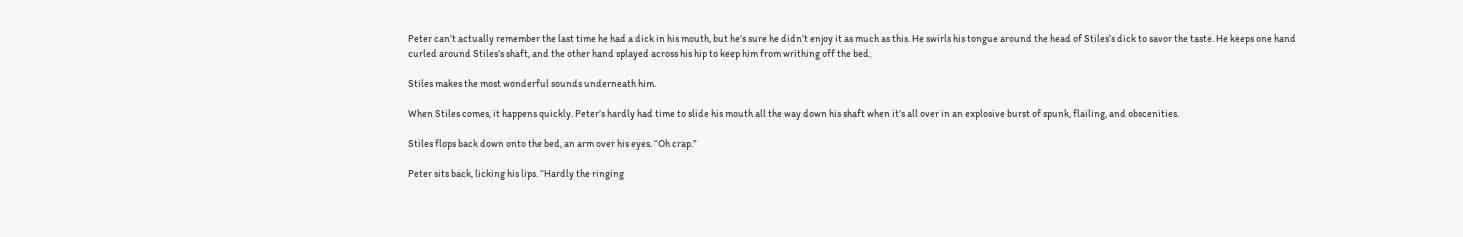Peter can’t actually remember the last time he had a dick in his mouth, but he’s sure he didn’t enjoy it as much as this. He swirls his tongue around the head of Stiles’s dick to savor the taste. He keeps one hand curled around Stiles’s shaft, and the other hand splayed across his hip to keep him from writhing off the bed.

Stiles makes the most wonderful sounds underneath him.

When Stiles comes, it happens quickly. Peter’s hardly had time to slide his mouth all the way down his shaft when it’s all over in an explosive burst of spunk, flailing, and obscenities.

Stiles flops back down onto the bed, an arm over his eyes. “Oh crap.”

Peter sits back, licking his lips. “Hardly the ringing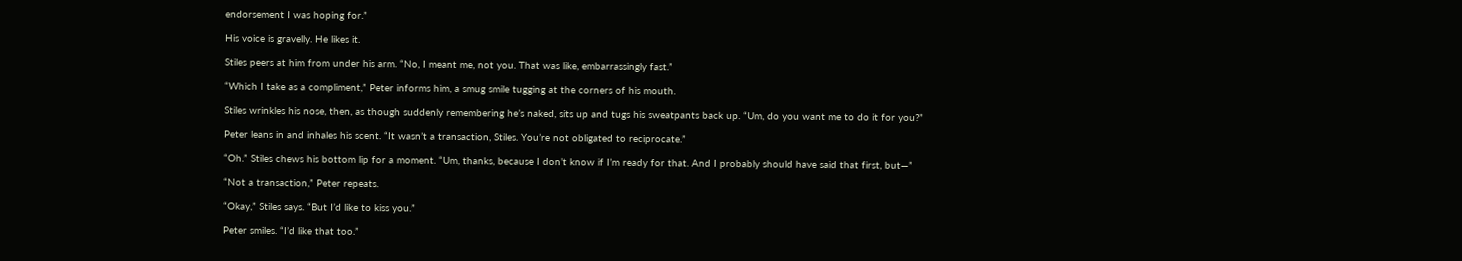endorsement I was hoping for.”

His voice is gravelly. He likes it.

Stiles peers at him from under his arm. “No, I meant me, not you. That was like, embarrassingly fast.”

“Which I take as a compliment,” Peter informs him, a smug smile tugging at the corners of his mouth.

Stiles wrinkles his nose, then, as though suddenly remembering he’s naked, sits up and tugs his sweatpants back up. “Um, do you want me to do it for you?”

Peter leans in and inhales his scent. “It wasn’t a transaction, Stiles. You’re not obligated to reciprocate.”

“Oh.” Stiles chews his bottom lip for a moment. “Um, thanks, because I don’t know if I’m ready for that. And I probably should have said that first, but—”

“Not a transaction,” Peter repeats.

“Okay,” Stiles says. “But I’d like to kiss you.”

Peter smiles. “I’d like that too.”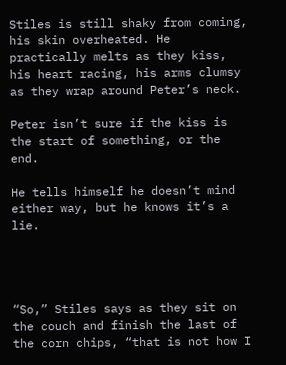Stiles is still shaky from coming, his skin overheated. He practically melts as they kiss, his heart racing, his arms clumsy as they wrap around Peter’s neck.

Peter isn’t sure if the kiss is the start of something, or the end.

He tells himself he doesn’t mind either way, but he knows it’s a lie.




“So,” Stiles says as they sit on the couch and finish the last of the corn chips, “that is not how I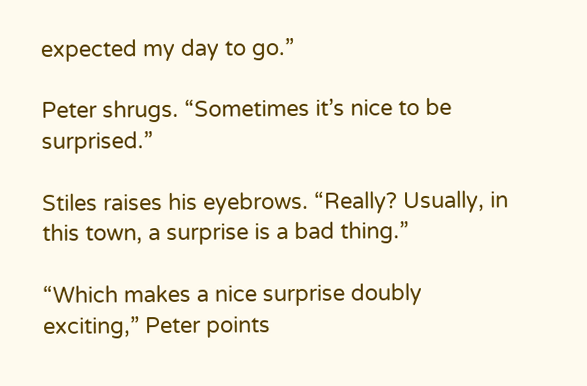expected my day to go.”

Peter shrugs. “Sometimes it’s nice to be surprised.”

Stiles raises his eyebrows. “Really? Usually, in this town, a surprise is a bad thing.”

“Which makes a nice surprise doubly exciting,” Peter points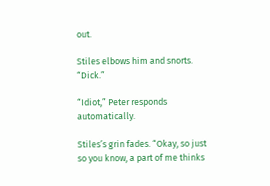out.

Stiles elbows him and snorts. “Dick.”

“Idiot,” Peter responds automatically.

Stiles’s grin fades. “Okay, so just so you know, a part of me thinks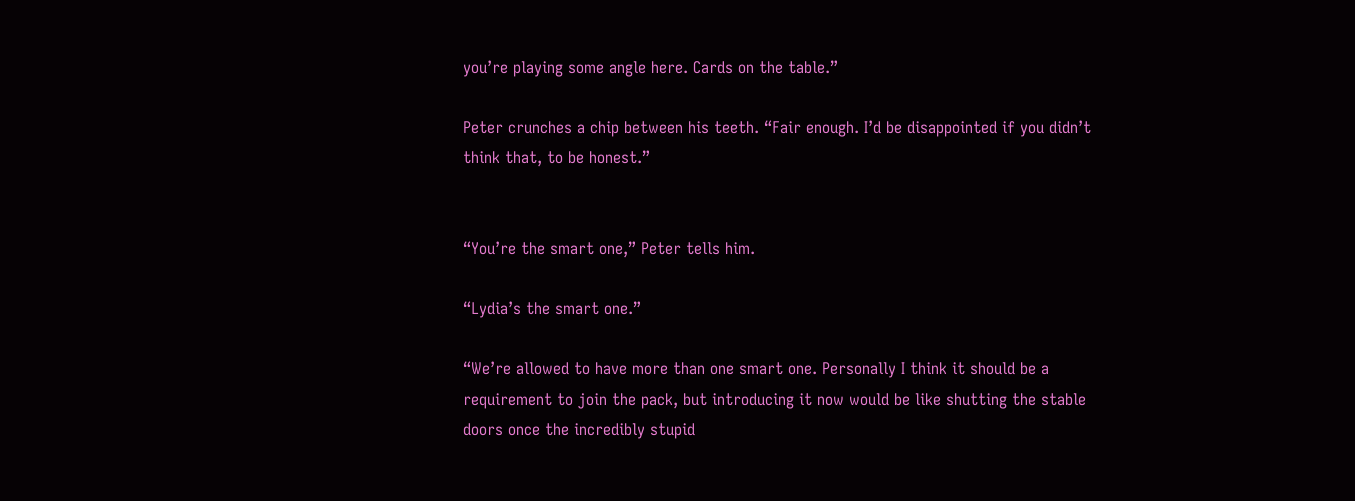you’re playing some angle here. Cards on the table.”

Peter crunches a chip between his teeth. “Fair enough. I’d be disappointed if you didn’t think that, to be honest.”


“You’re the smart one,” Peter tells him.

“Lydia’s the smart one.”

“We’re allowed to have more than one smart one. Personally I think it should be a requirement to join the pack, but introducing it now would be like shutting the stable doors once the incredibly stupid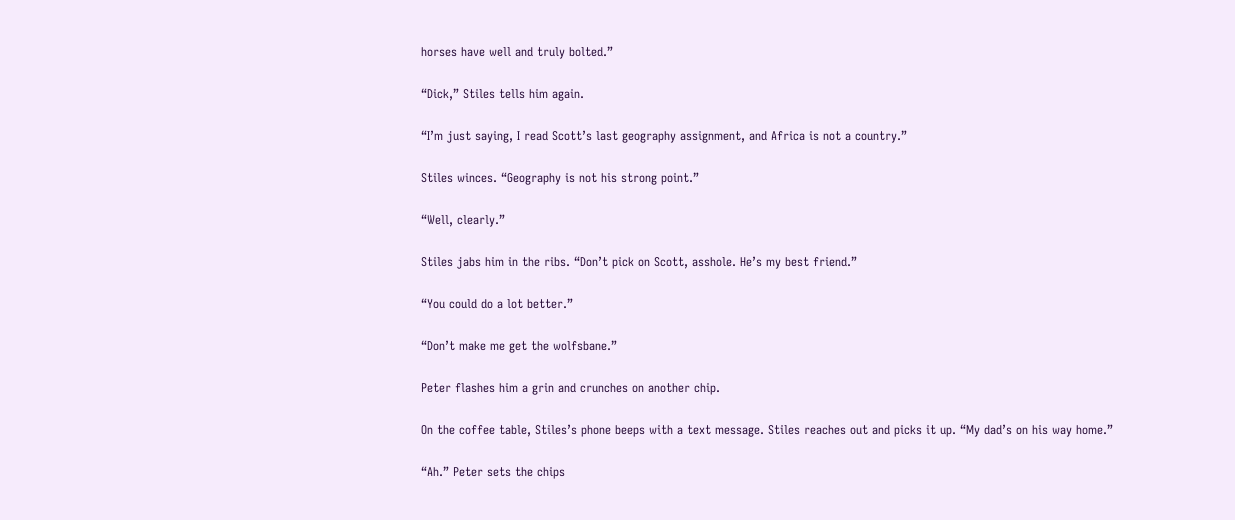horses have well and truly bolted.”

“Dick,” Stiles tells him again.

“I’m just saying, I read Scott’s last geography assignment, and Africa is not a country.”

Stiles winces. “Geography is not his strong point.”

“Well, clearly.”

Stiles jabs him in the ribs. “Don’t pick on Scott, asshole. He’s my best friend.”

“You could do a lot better.”

“Don’t make me get the wolfsbane.”

Peter flashes him a grin and crunches on another chip.

On the coffee table, Stiles’s phone beeps with a text message. Stiles reaches out and picks it up. “My dad’s on his way home.”

“Ah.” Peter sets the chips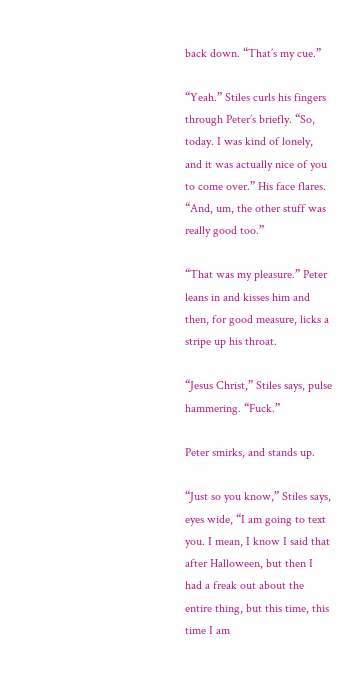back down. “That’s my cue.”

“Yeah.” Stiles curls his fingers through Peter’s briefly. “So, today. I was kind of lonely, and it was actually nice of you to come over.” His face flares. “And, um, the other stuff was really good too.”

“That was my pleasure.” Peter leans in and kisses him and then, for good measure, licks a stripe up his throat.

“Jesus Christ,” Stiles says, pulse hammering. “Fuck.”

Peter smirks, and stands up.

“Just so you know,” Stiles says, eyes wide, “I am going to text you. I mean, I know I said that after Halloween, but then I had a freak out about the entire thing, but this time, this time I am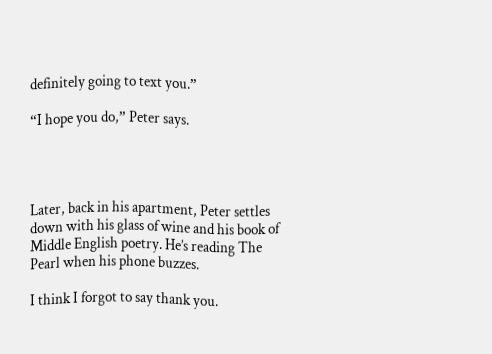definitely going to text you.”

“I hope you do,” Peter says.




Later, back in his apartment, Peter settles down with his glass of wine and his book of Middle English poetry. He’s reading The Pearl when his phone buzzes.

I think I forgot to say thank you.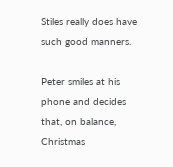Stiles really does have such good manners.

Peter smiles at his phone and decides that, on balance, Christmas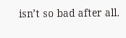isn’t so bad after all.